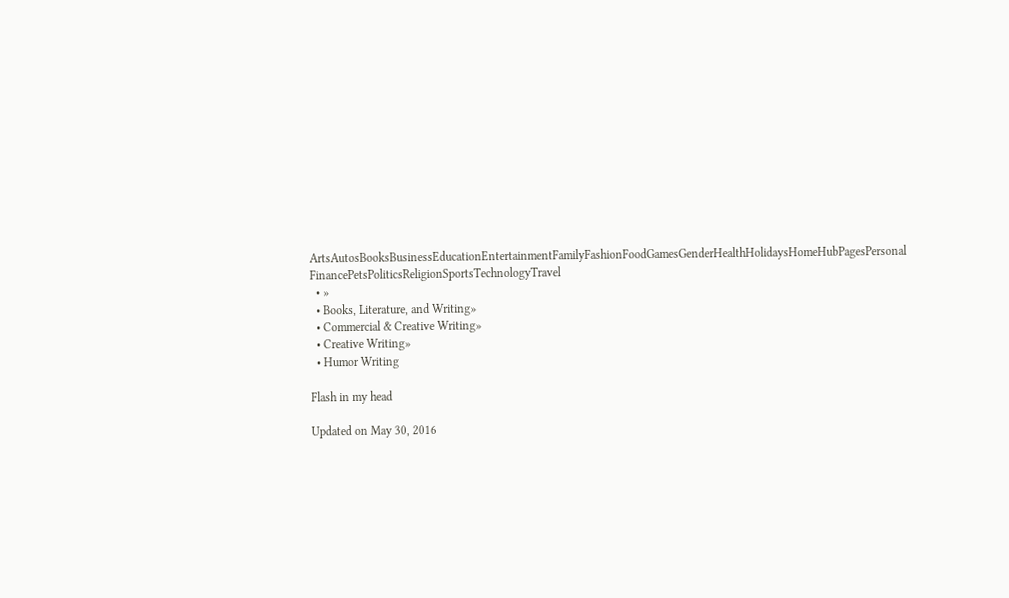ArtsAutosBooksBusinessEducationEntertainmentFamilyFashionFoodGamesGenderHealthHolidaysHomeHubPagesPersonal FinancePetsPoliticsReligionSportsTechnologyTravel
  • »
  • Books, Literature, and Writing»
  • Commercial & Creative Writing»
  • Creative Writing»
  • Humor Writing

Flash in my head

Updated on May 30, 2016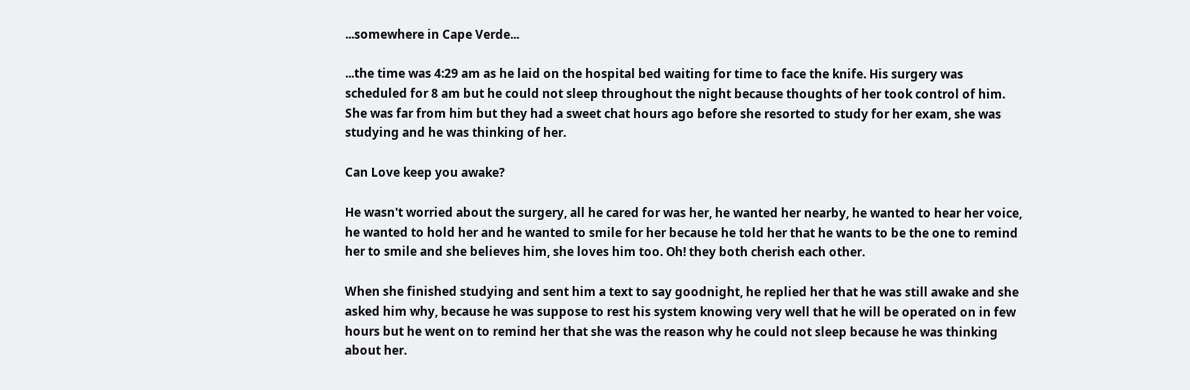...somewhere in Cape Verde...

...the time was 4:29 am as he laid on the hospital bed waiting for time to face the knife. His surgery was scheduled for 8 am but he could not sleep throughout the night because thoughts of her took control of him. She was far from him but they had a sweet chat hours ago before she resorted to study for her exam, she was studying and he was thinking of her.

Can Love keep you awake?

He wasn't worried about the surgery, all he cared for was her, he wanted her nearby, he wanted to hear her voice, he wanted to hold her and he wanted to smile for her because he told her that he wants to be the one to remind her to smile and she believes him, she loves him too. Oh! they both cherish each other.

When she finished studying and sent him a text to say goodnight, he replied her that he was still awake and she asked him why, because he was suppose to rest his system knowing very well that he will be operated on in few hours but he went on to remind her that she was the reason why he could not sleep because he was thinking about her.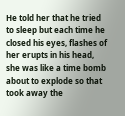He told her that he tried to sleep but each time he closed his eyes, flashes of her erupts in his head, she was like a time bomb about to explode so that took away the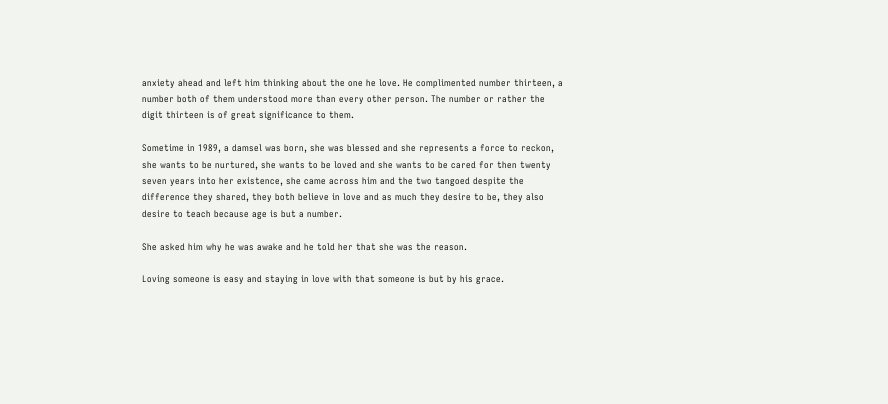anxiety ahead and left him thinking about the one he love. He complimented number thirteen, a number both of them understood more than every other person. The number or rather the digit thirteen is of great significance to them.

Sometime in 1989, a damsel was born, she was blessed and she represents a force to reckon, she wants to be nurtured, she wants to be loved and she wants to be cared for then twenty seven years into her existence, she came across him and the two tangoed despite the difference they shared, they both believe in love and as much they desire to be, they also desire to teach because age is but a number.

She asked him why he was awake and he told her that she was the reason.

Loving someone is easy and staying in love with that someone is but by his grace.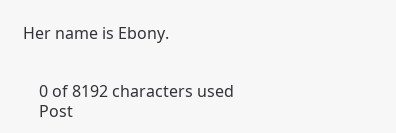Her name is Ebony.


    0 of 8192 characters used
    Post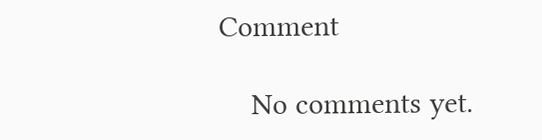Comment

    No comments yet.